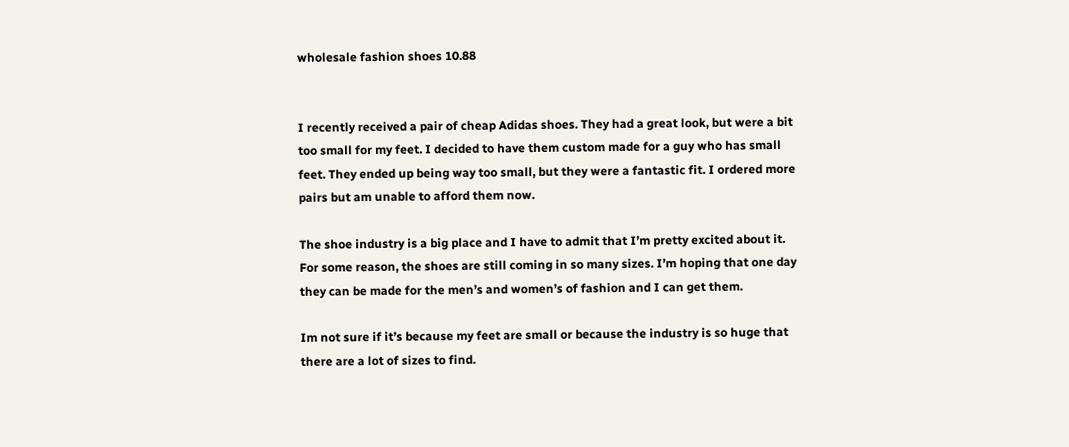wholesale fashion shoes 10.88


I recently received a pair of cheap Adidas shoes. They had a great look, but were a bit too small for my feet. I decided to have them custom made for a guy who has small feet. They ended up being way too small, but they were a fantastic fit. I ordered more pairs but am unable to afford them now.

The shoe industry is a big place and I have to admit that I’m pretty excited about it. For some reason, the shoes are still coming in so many sizes. I’m hoping that one day they can be made for the men’s and women’s of fashion and I can get them.

Im not sure if it’s because my feet are small or because the industry is so huge that there are a lot of sizes to find.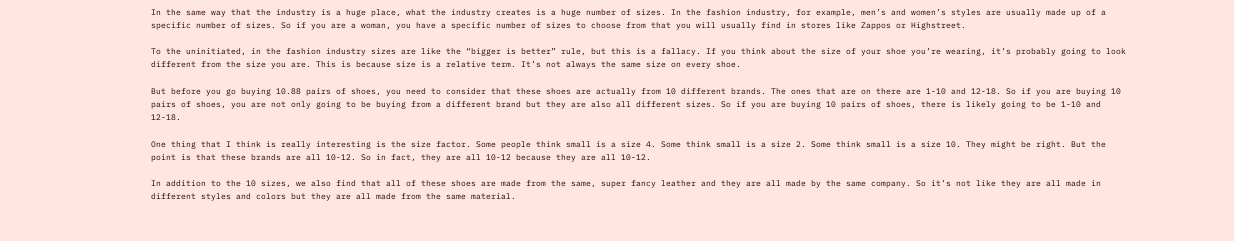In the same way that the industry is a huge place, what the industry creates is a huge number of sizes. In the fashion industry, for example, men’s and women’s styles are usually made up of a specific number of sizes. So if you are a woman, you have a specific number of sizes to choose from that you will usually find in stores like Zappos or Highstreet.

To the uninitiated, in the fashion industry sizes are like the “bigger is better” rule, but this is a fallacy. If you think about the size of your shoe you’re wearing, it’s probably going to look different from the size you are. This is because size is a relative term. It’s not always the same size on every shoe.

But before you go buying 10.88 pairs of shoes, you need to consider that these shoes are actually from 10 different brands. The ones that are on there are 1-10 and 12-18. So if you are buying 10 pairs of shoes, you are not only going to be buying from a different brand but they are also all different sizes. So if you are buying 10 pairs of shoes, there is likely going to be 1-10 and 12-18.

One thing that I think is really interesting is the size factor. Some people think small is a size 4. Some think small is a size 2. Some think small is a size 10. They might be right. But the point is that these brands are all 10-12. So in fact, they are all 10-12 because they are all 10-12.

In addition to the 10 sizes, we also find that all of these shoes are made from the same, super fancy leather and they are all made by the same company. So it’s not like they are all made in different styles and colors but they are all made from the same material.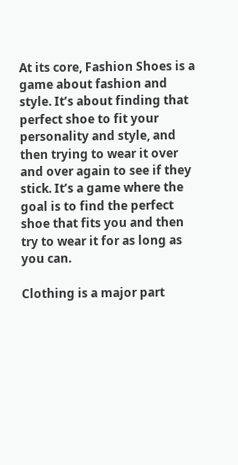At its core, Fashion Shoes is a game about fashion and style. It’s about finding that perfect shoe to fit your personality and style, and then trying to wear it over and over again to see if they stick. It’s a game where the goal is to find the perfect shoe that fits you and then try to wear it for as long as you can.

Clothing is a major part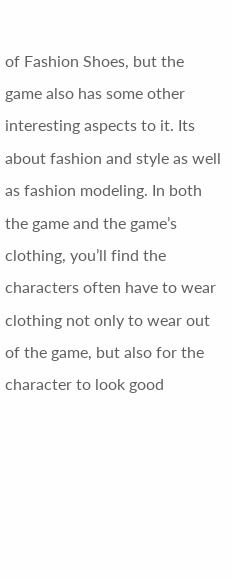of Fashion Shoes, but the game also has some other interesting aspects to it. Its about fashion and style as well as fashion modeling. In both the game and the game’s clothing, you’ll find the characters often have to wear clothing not only to wear out of the game, but also for the character to look good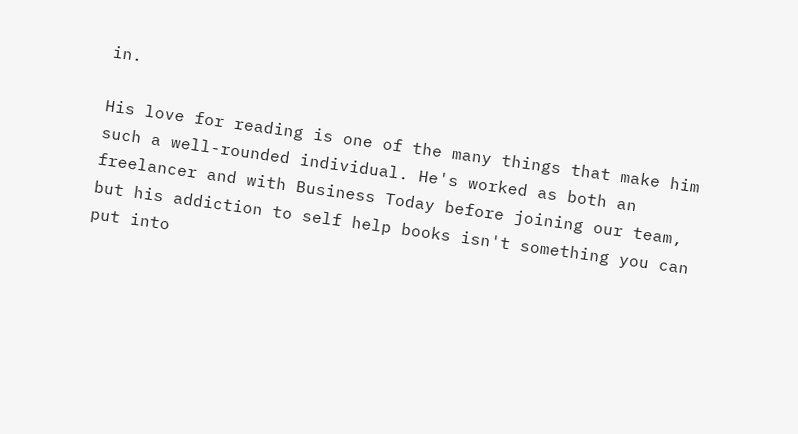in.

His love for reading is one of the many things that make him such a well-rounded individual. He's worked as both an freelancer and with Business Today before joining our team, but his addiction to self help books isn't something you can put into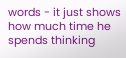words - it just shows how much time he spends thinking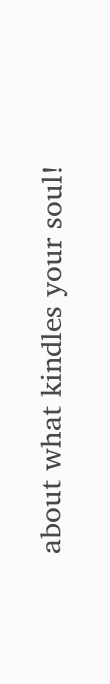about what kindles your soul!